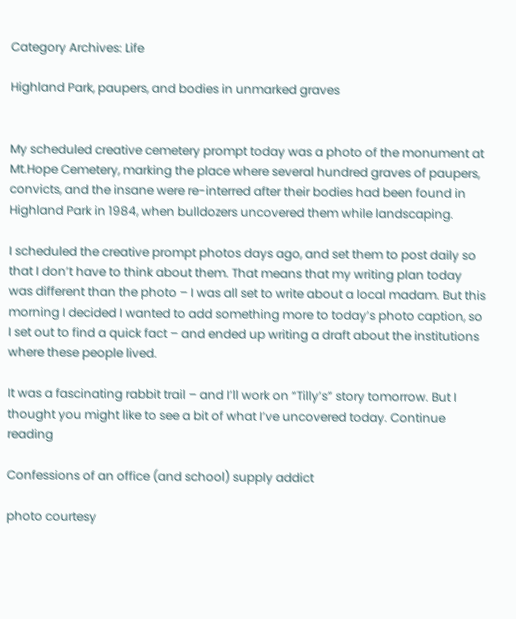Category Archives: Life

Highland Park, paupers, and bodies in unmarked graves


My scheduled creative cemetery prompt today was a photo of the monument at Mt.Hope Cemetery, marking the place where several hundred graves of paupers, convicts, and the insane were re-interred after their bodies had been found in Highland Park in 1984, when bulldozers uncovered them while landscaping.

I scheduled the creative prompt photos days ago, and set them to post daily so that I don’t have to think about them. That means that my writing plan today was different than the photo – I was all set to write about a local madam. But this morning I decided I wanted to add something more to today’s photo caption, so I set out to find a quick fact – and ended up writing a draft about the institutions where these people lived.

It was a fascinating rabbit trail – and I’ll work on “Tilly’s” story tomorrow. But I thought you might like to see a bit of what I’ve uncovered today. Continue reading

Confessions of an office (and school) supply addict

photo courtesy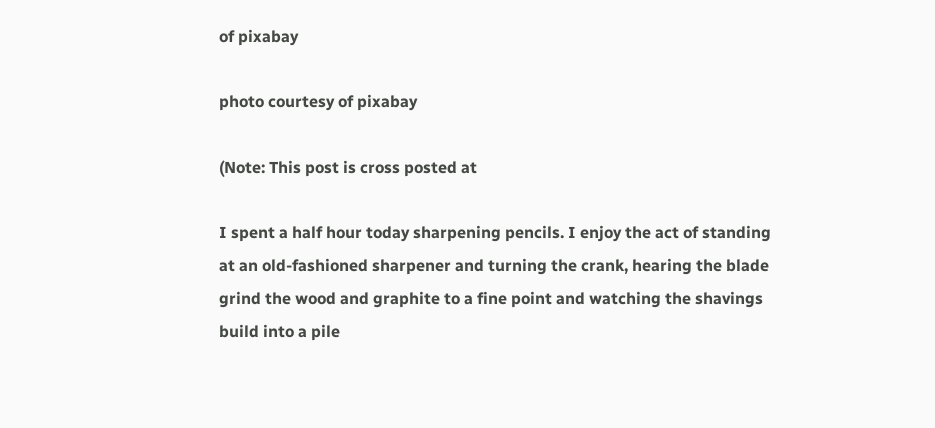of pixabay

photo courtesy of pixabay

(Note: This post is cross posted at

I spent a half hour today sharpening pencils. I enjoy the act of standing at an old-fashioned sharpener and turning the crank, hearing the blade grind the wood and graphite to a fine point and watching the shavings build into a pile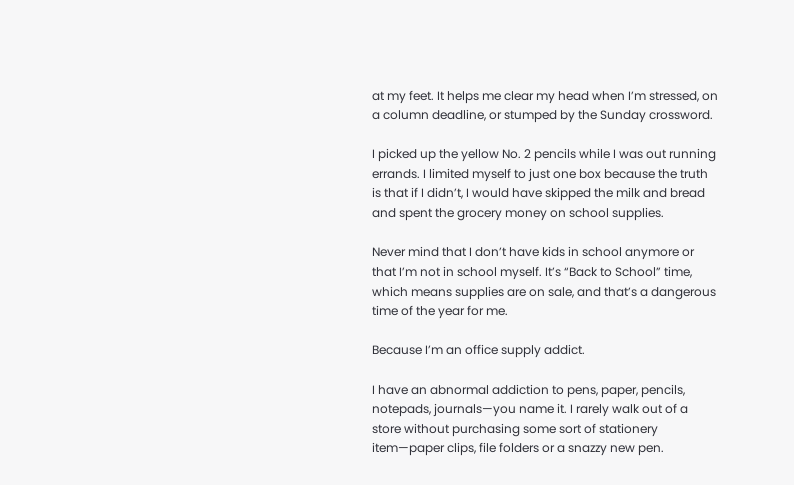at my feet. It helps me clear my head when I’m stressed, on a column deadline, or stumped by the Sunday crossword.

I picked up the yellow No. 2 pencils while I was out running errands. I limited myself to just one box because the truth is that if I didn’t, I would have skipped the milk and bread and spent the grocery money on school supplies.

Never mind that I don’t have kids in school anymore or that I’m not in school myself. It’s “Back to School” time, which means supplies are on sale, and that’s a dangerous time of the year for me.

Because I’m an office supply addict.

I have an abnormal addiction to pens, paper, pencils, notepads, journals—you name it. I rarely walk out of a store without purchasing some sort of stationery item—paper clips, file folders or a snazzy new pen.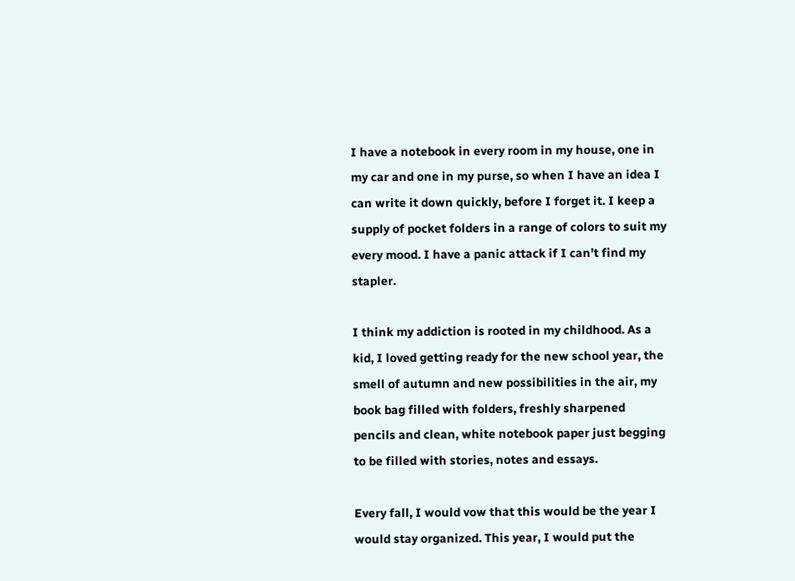I have a notebook in every room in my house, one in my car and one in my purse, so when I have an idea I can write it down quickly, before I forget it. I keep a supply of pocket folders in a range of colors to suit my every mood. I have a panic attack if I can’t find my stapler.

I think my addiction is rooted in my childhood. As a kid, I loved getting ready for the new school year, the smell of autumn and new possibilities in the air, my book bag filled with folders, freshly sharpened pencils and clean, white notebook paper just begging to be filled with stories, notes and essays.

Every fall, I would vow that this would be the year I would stay organized. This year, I would put the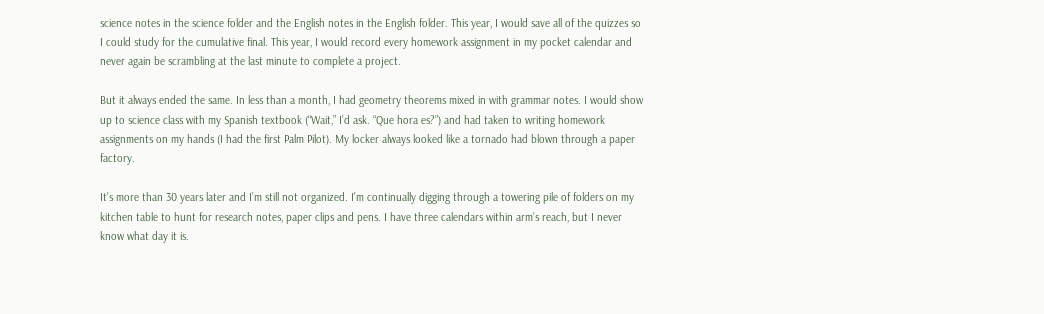science notes in the science folder and the English notes in the English folder. This year, I would save all of the quizzes so I could study for the cumulative final. This year, I would record every homework assignment in my pocket calendar and never again be scrambling at the last minute to complete a project.

But it always ended the same. In less than a month, I had geometry theorems mixed in with grammar notes. I would show up to science class with my Spanish textbook (“Wait,” I’d ask. “Que hora es?”) and had taken to writing homework assignments on my hands (I had the first Palm Pilot). My locker always looked like a tornado had blown through a paper factory.

It’s more than 30 years later and I’m still not organized. I’m continually digging through a towering pile of folders on my kitchen table to hunt for research notes, paper clips and pens. I have three calendars within arm’s reach, but I never know what day it is.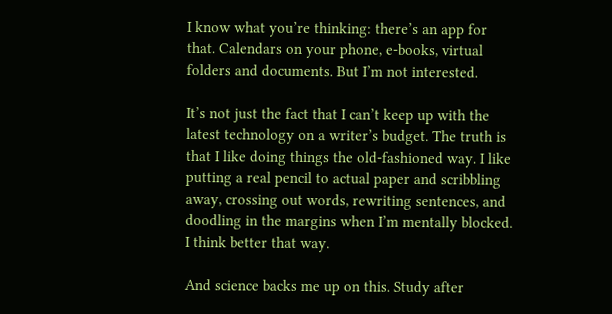I know what you’re thinking: there’s an app for that. Calendars on your phone, e-books, virtual folders and documents. But I’m not interested.

It’s not just the fact that I can’t keep up with the latest technology on a writer’s budget. The truth is that I like doing things the old-fashioned way. I like putting a real pencil to actual paper and scribbling away, crossing out words, rewriting sentences, and doodling in the margins when I’m mentally blocked. I think better that way.

And science backs me up on this. Study after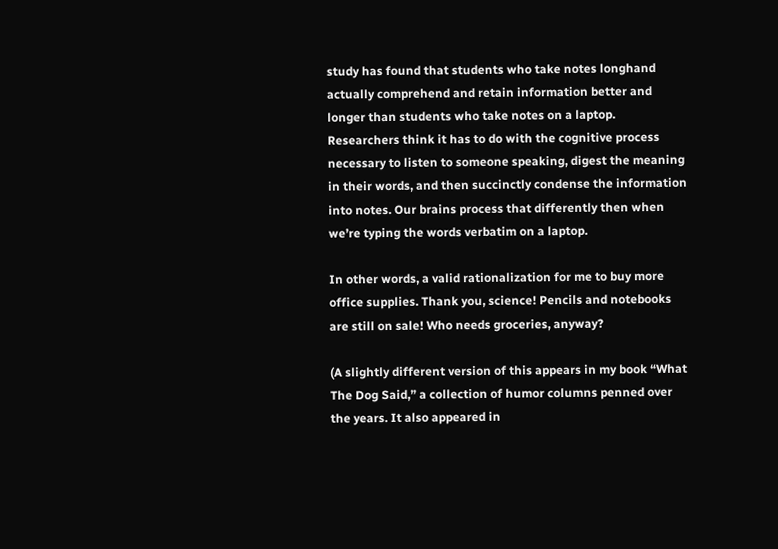study has found that students who take notes longhand actually comprehend and retain information better and longer than students who take notes on a laptop. Researchers think it has to do with the cognitive process necessary to listen to someone speaking, digest the meaning in their words, and then succinctly condense the information into notes. Our brains process that differently then when we’re typing the words verbatim on a laptop.

In other words, a valid rationalization for me to buy more office supplies. Thank you, science! Pencils and notebooks are still on sale! Who needs groceries, anyway?

(A slightly different version of this appears in my book “What The Dog Said,” a collection of humor columns penned over the years. It also appeared in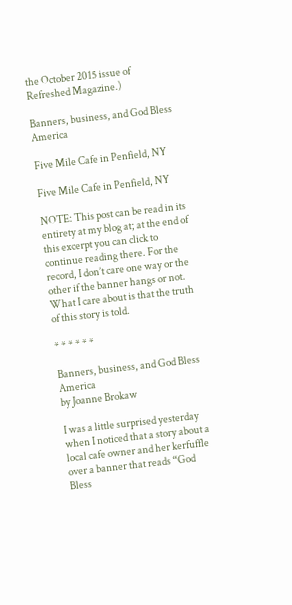the October 2015 issue of Refreshed Magazine.)

Banners, business, and God Bless America

Five Mile Cafe in Penfield, NY

Five Mile Cafe in Penfield, NY

NOTE: This post can be read in its entirety at my blog at; at the end of this excerpt you can click to continue reading there. For the record, I don’t care one way or the other if the banner hangs or not. What I care about is that the truth of this story is told.

* * * * * *

Banners, business, and God Bless America
by Joanne Brokaw

I was a little surprised yesterday when I noticed that a story about a local cafe owner and her kerfuffle over a banner that reads “God Bless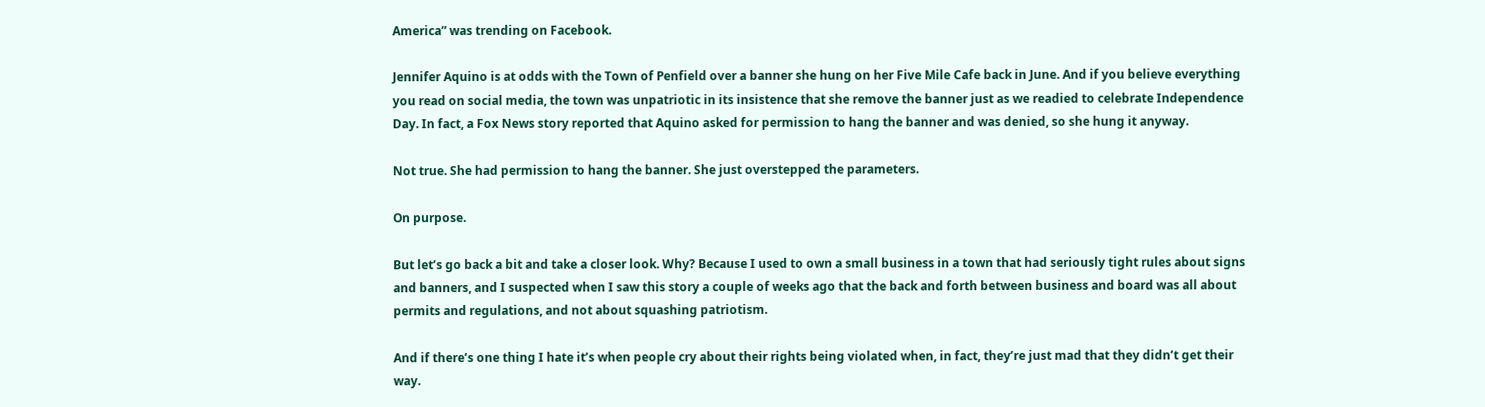America” was trending on Facebook.

Jennifer Aquino is at odds with the Town of Penfield over a banner she hung on her Five Mile Cafe back in June. And if you believe everything you read on social media, the town was unpatriotic in its insistence that she remove the banner just as we readied to celebrate Independence Day. In fact, a Fox News story reported that Aquino asked for permission to hang the banner and was denied, so she hung it anyway.

Not true. She had permission to hang the banner. She just overstepped the parameters.

On purpose.

But let’s go back a bit and take a closer look. Why? Because I used to own a small business in a town that had seriously tight rules about signs and banners, and I suspected when I saw this story a couple of weeks ago that the back and forth between business and board was all about permits and regulations, and not about squashing patriotism.

And if there’s one thing I hate it’s when people cry about their rights being violated when, in fact, they’re just mad that they didn’t get their way.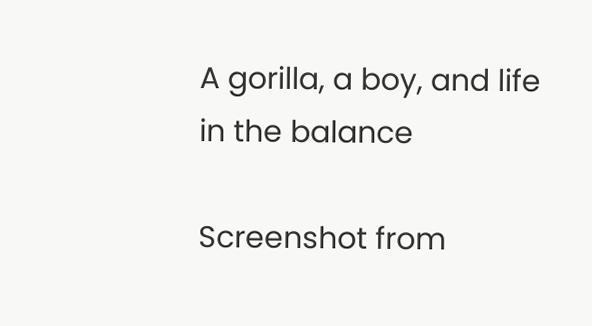A gorilla, a boy, and life in the balance

Screenshot from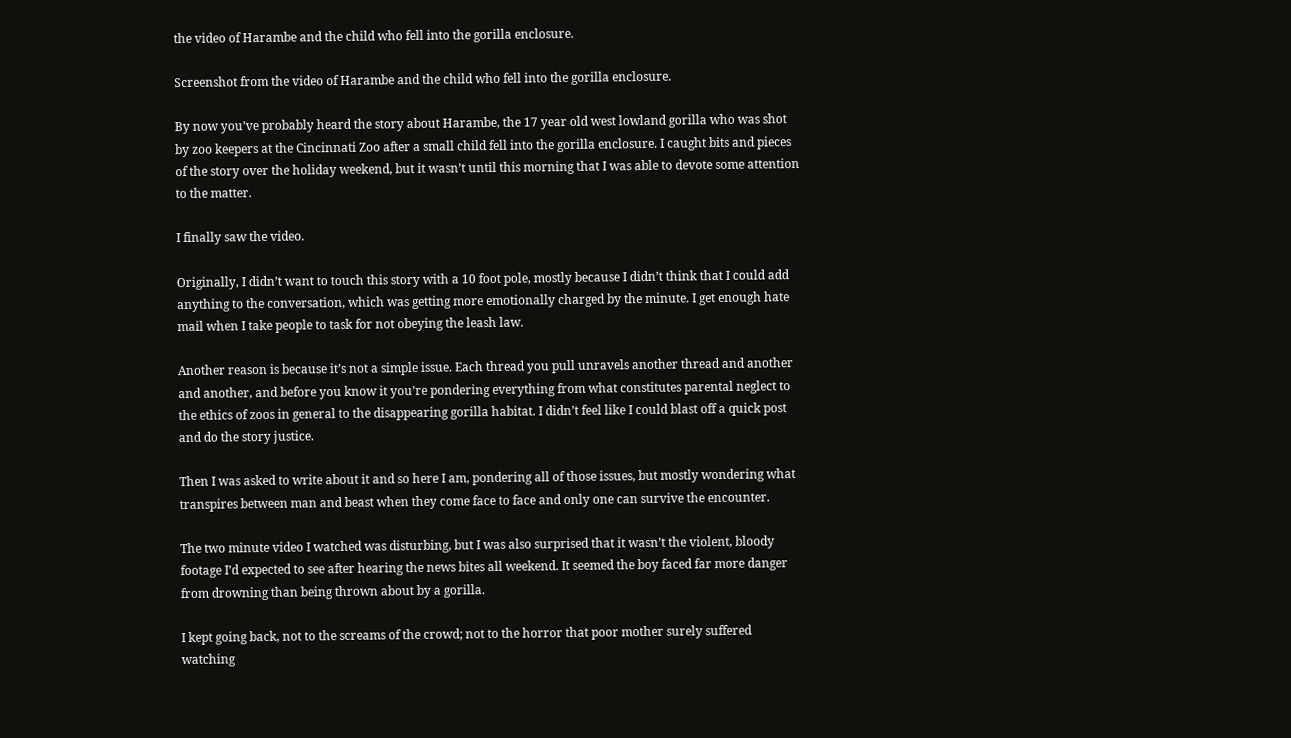the video of Harambe and the child who fell into the gorilla enclosure.

Screenshot from the video of Harambe and the child who fell into the gorilla enclosure.

By now you’ve probably heard the story about Harambe, the 17 year old west lowland gorilla who was shot by zoo keepers at the Cincinnati Zoo after a small child fell into the gorilla enclosure. I caught bits and pieces of the story over the holiday weekend, but it wasn’t until this morning that I was able to devote some attention to the matter.

I finally saw the video.

Originally, I didn’t want to touch this story with a 10 foot pole, mostly because I didn’t think that I could add anything to the conversation, which was getting more emotionally charged by the minute. I get enough hate mail when I take people to task for not obeying the leash law.

Another reason is because it’s not a simple issue. Each thread you pull unravels another thread and another and another, and before you know it you’re pondering everything from what constitutes parental neglect to the ethics of zoos in general to the disappearing gorilla habitat. I didn’t feel like I could blast off a quick post and do the story justice.

Then I was asked to write about it and so here I am, pondering all of those issues, but mostly wondering what transpires between man and beast when they come face to face and only one can survive the encounter.

The two minute video I watched was disturbing, but I was also surprised that it wasn’t the violent, bloody footage I’d expected to see after hearing the news bites all weekend. It seemed the boy faced far more danger from drowning than being thrown about by a gorilla.

I kept going back, not to the screams of the crowd; not to the horror that poor mother surely suffered watching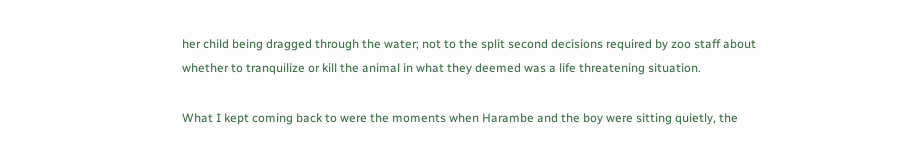her child being dragged through the water; not to the split second decisions required by zoo staff about whether to tranquilize or kill the animal in what they deemed was a life threatening situation.

What I kept coming back to were the moments when Harambe and the boy were sitting quietly, the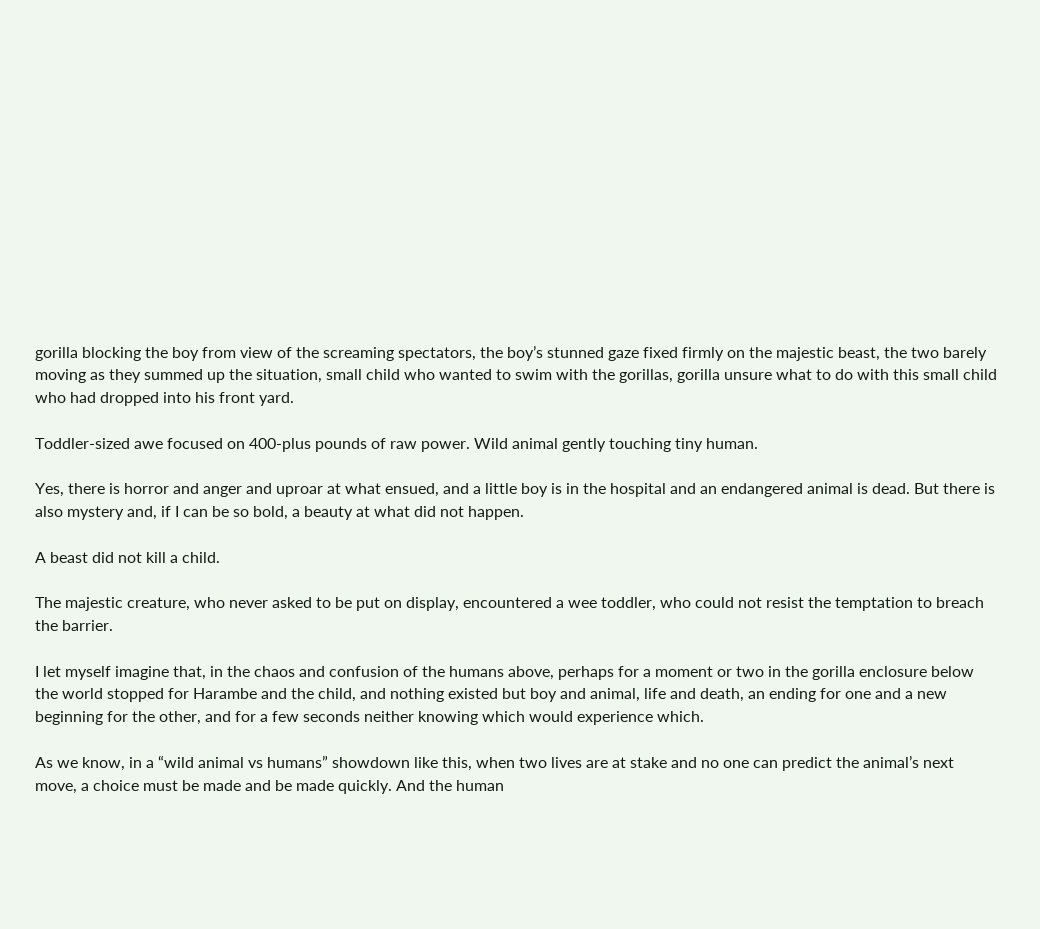gorilla blocking the boy from view of the screaming spectators, the boy’s stunned gaze fixed firmly on the majestic beast, the two barely moving as they summed up the situation, small child who wanted to swim with the gorillas, gorilla unsure what to do with this small child who had dropped into his front yard.

Toddler-sized awe focused on 400-plus pounds of raw power. Wild animal gently touching tiny human.

Yes, there is horror and anger and uproar at what ensued, and a little boy is in the hospital and an endangered animal is dead. But there is also mystery and, if I can be so bold, a beauty at what did not happen.

A beast did not kill a child.

The majestic creature, who never asked to be put on display, encountered a wee toddler, who could not resist the temptation to breach the barrier.

I let myself imagine that, in the chaos and confusion of the humans above, perhaps for a moment or two in the gorilla enclosure below the world stopped for Harambe and the child, and nothing existed but boy and animal, life and death, an ending for one and a new beginning for the other, and for a few seconds neither knowing which would experience which.

As we know, in a “wild animal vs humans” showdown like this, when two lives are at stake and no one can predict the animal’s next move, a choice must be made and be made quickly. And the human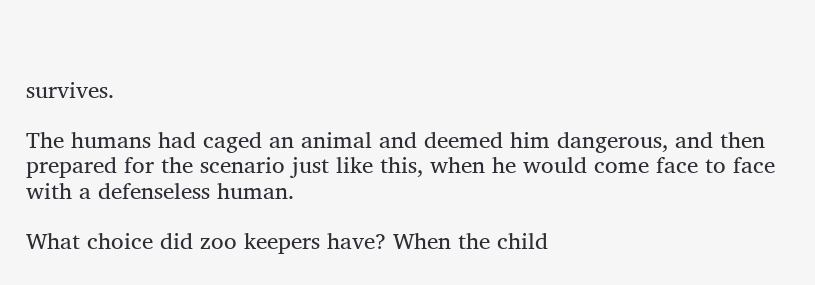survives.

The humans had caged an animal and deemed him dangerous, and then prepared for the scenario just like this, when he would come face to face with a defenseless human.

What choice did zoo keepers have? When the child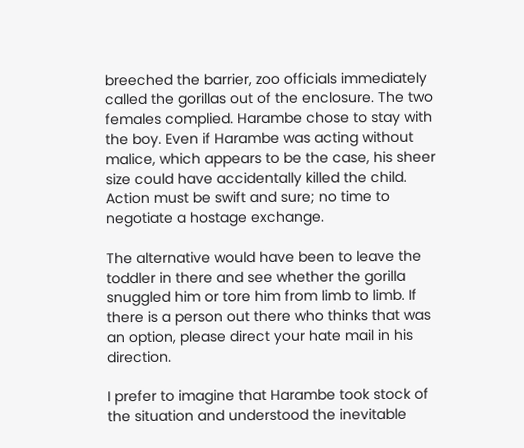breeched the barrier, zoo officials immediately called the gorillas out of the enclosure. The two females complied. Harambe chose to stay with the boy. Even if Harambe was acting without malice, which appears to be the case, his sheer size could have accidentally killed the child. Action must be swift and sure; no time to negotiate a hostage exchange.

The alternative would have been to leave the toddler in there and see whether the gorilla snuggled him or tore him from limb to limb. If there is a person out there who thinks that was an option, please direct your hate mail in his direction.

I prefer to imagine that Harambe took stock of the situation and understood the inevitable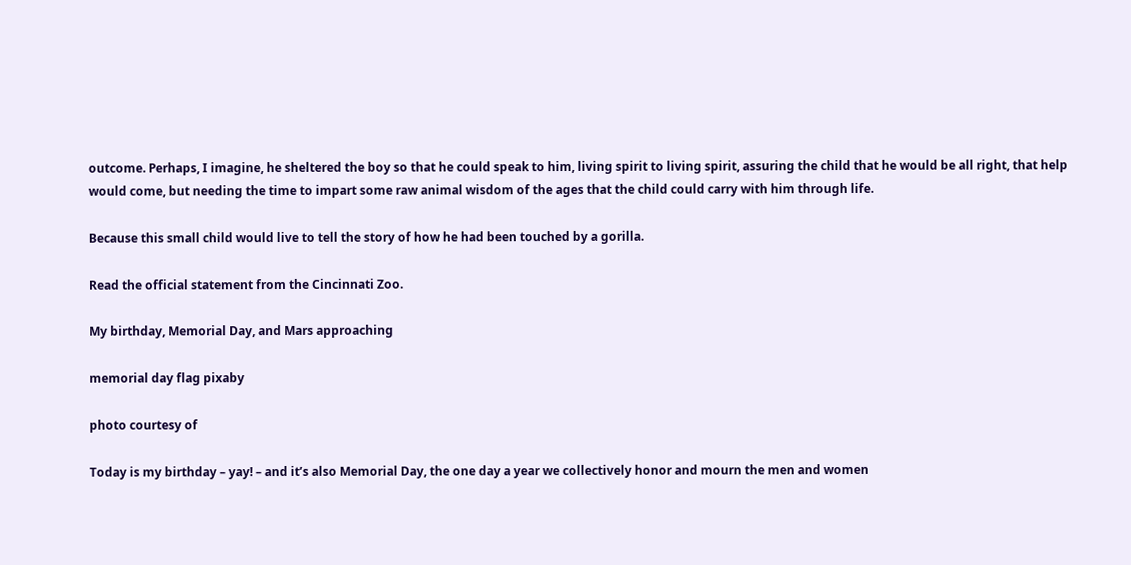outcome. Perhaps, I imagine, he sheltered the boy so that he could speak to him, living spirit to living spirit, assuring the child that he would be all right, that help would come, but needing the time to impart some raw animal wisdom of the ages that the child could carry with him through life.

Because this small child would live to tell the story of how he had been touched by a gorilla.

Read the official statement from the Cincinnati Zoo.

My birthday, Memorial Day, and Mars approaching

memorial day flag pixaby

photo courtesy of

Today is my birthday – yay! – and it’s also Memorial Day, the one day a year we collectively honor and mourn the men and women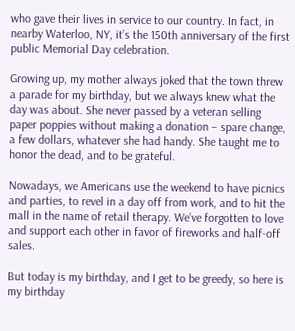who gave their lives in service to our country. In fact, in nearby Waterloo, NY, it’s the 150th anniversary of the first public Memorial Day celebration.

Growing up, my mother always joked that the town threw a parade for my birthday, but we always knew what the day was about. She never passed by a veteran selling paper poppies without making a donation – spare change, a few dollars, whatever she had handy. She taught me to honor the dead, and to be grateful.

Nowadays, we Americans use the weekend to have picnics and parties, to revel in a day off from work, and to hit the mall in the name of retail therapy. We’ve forgotten to love and support each other in favor of fireworks and half-off sales.

But today is my birthday, and I get to be greedy, so here is my birthday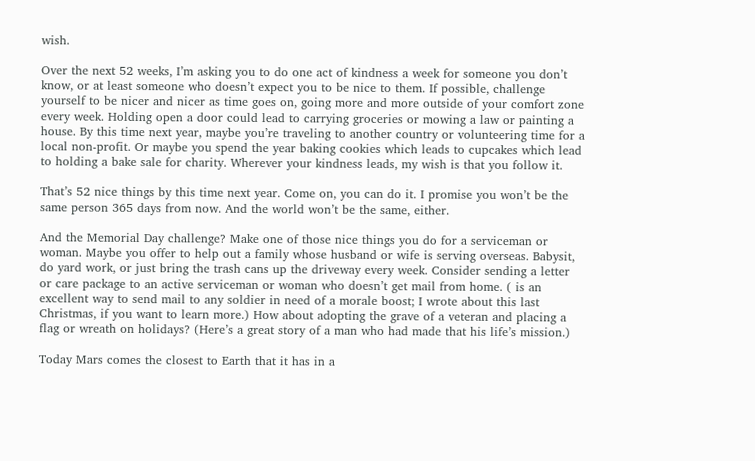wish.

Over the next 52 weeks, I’m asking you to do one act of kindness a week for someone you don’t know, or at least someone who doesn’t expect you to be nice to them. If possible, challenge yourself to be nicer and nicer as time goes on, going more and more outside of your comfort zone every week. Holding open a door could lead to carrying groceries or mowing a law or painting a house. By this time next year, maybe you’re traveling to another country or volunteering time for a local non-profit. Or maybe you spend the year baking cookies which leads to cupcakes which lead to holding a bake sale for charity. Wherever your kindness leads, my wish is that you follow it.

That’s 52 nice things by this time next year. Come on, you can do it. I promise you won’t be the same person 365 days from now. And the world won’t be the same, either.

And the Memorial Day challenge? Make one of those nice things you do for a serviceman or woman. Maybe you offer to help out a family whose husband or wife is serving overseas. Babysit, do yard work, or just bring the trash cans up the driveway every week. Consider sending a letter or care package to an active serviceman or woman who doesn’t get mail from home. ( is an excellent way to send mail to any soldier in need of a morale boost; I wrote about this last Christmas, if you want to learn more.) How about adopting the grave of a veteran and placing a flag or wreath on holidays? (Here’s a great story of a man who had made that his life’s mission.)

Today Mars comes the closest to Earth that it has in a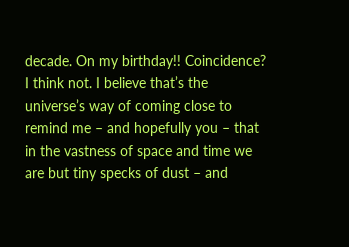decade. On my birthday!! Coincidence? I think not. I believe that’s the universe’s way of coming close to remind me – and hopefully you – that in the vastness of space and time we are but tiny specks of dust – and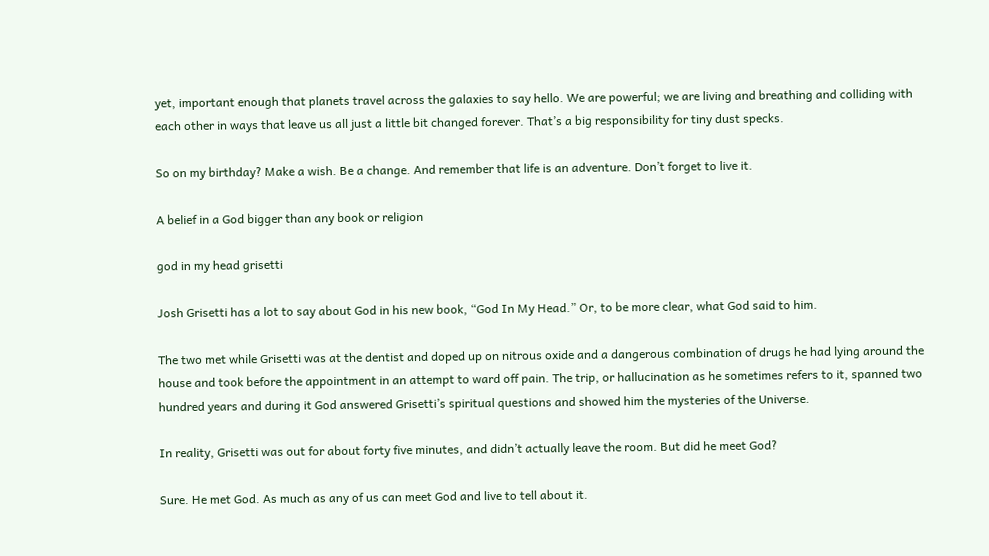yet, important enough that planets travel across the galaxies to say hello. We are powerful; we are living and breathing and colliding with each other in ways that leave us all just a little bit changed forever. That’s a big responsibility for tiny dust specks.

So on my birthday? Make a wish. Be a change. And remember that life is an adventure. Don’t forget to live it.

A belief in a God bigger than any book or religion

god in my head grisetti

Josh Grisetti has a lot to say about God in his new book, “God In My Head.” Or, to be more clear, what God said to him.

The two met while Grisetti was at the dentist and doped up on nitrous oxide and a dangerous combination of drugs he had lying around the house and took before the appointment in an attempt to ward off pain. The trip, or hallucination as he sometimes refers to it, spanned two hundred years and during it God answered Grisetti’s spiritual questions and showed him the mysteries of the Universe.

In reality, Grisetti was out for about forty five minutes, and didn’t actually leave the room. But did he meet God?

Sure. He met God. As much as any of us can meet God and live to tell about it.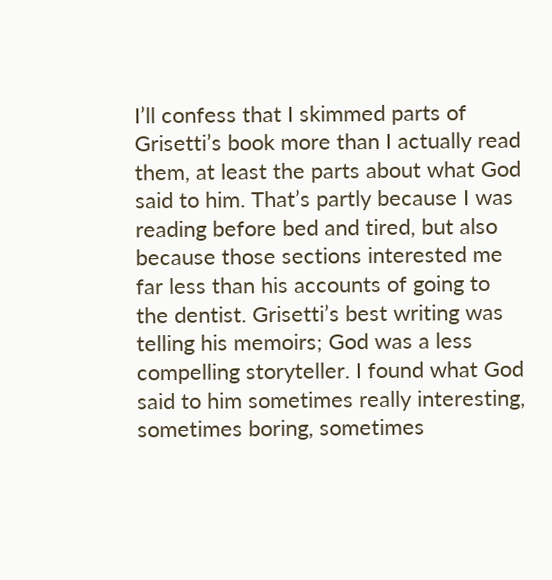I’ll confess that I skimmed parts of Grisetti’s book more than I actually read them, at least the parts about what God said to him. That’s partly because I was reading before bed and tired, but also because those sections interested me far less than his accounts of going to the dentist. Grisetti’s best writing was telling his memoirs; God was a less compelling storyteller. I found what God said to him sometimes really interesting, sometimes boring, sometimes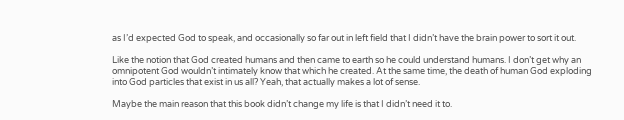as I’d expected God to speak, and occasionally so far out in left field that I didn’t have the brain power to sort it out.

Like the notion that God created humans and then came to earth so he could understand humans. I don’t get why an omnipotent God wouldn’t intimately know that which he created. At the same time, the death of human God exploding into God particles that exist in us all? Yeah, that actually makes a lot of sense.

Maybe the main reason that this book didn’t change my life is that I didn’t need it to.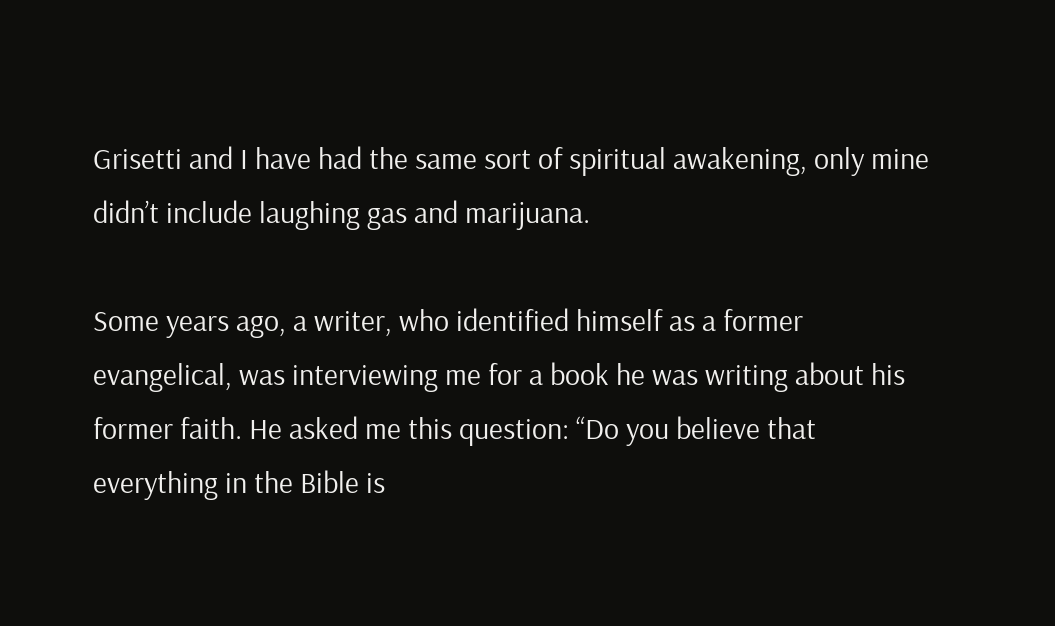Grisetti and I have had the same sort of spiritual awakening, only mine didn’t include laughing gas and marijuana.

Some years ago, a writer, who identified himself as a former evangelical, was interviewing me for a book he was writing about his former faith. He asked me this question: “Do you believe that everything in the Bible is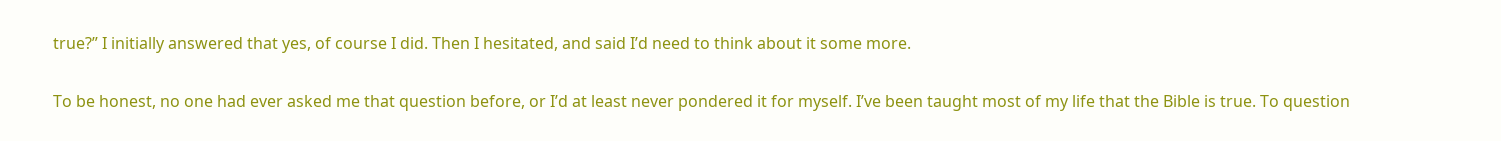true?” I initially answered that yes, of course I did. Then I hesitated, and said I’d need to think about it some more.

To be honest, no one had ever asked me that question before, or I’d at least never pondered it for myself. I’ve been taught most of my life that the Bible is true. To question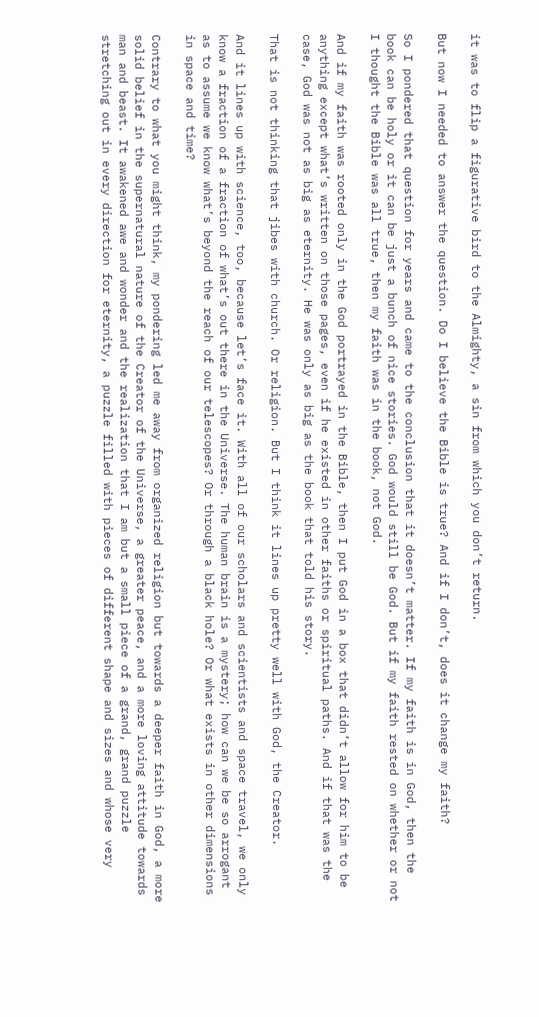it was to flip a figurative bird to the Almighty, a sin from which you don’t return.

But now I needed to answer the question. Do I believe the Bible is true? And if I don’t, does it change my faith?

So I pondered that question for years and came to the conclusion that it doesn’t matter. If my faith is in God, then the book can be holy or it can be just a bunch of nice stories. God would still be God. But if my faith rested on whether or not I thought the Bible was all true, then my faith was in the book, not God.

And if my faith was rooted only in the God portrayed in the Bible, then I put God in a box that didn’t allow for him to be anything except what’s written on those pages, even if he existed in other faiths or spiritual paths. And if that was the case, God was not as big as eternity. He was only as big as the book that told his story.

That is not thinking that jibes with church. Or religion. But I think it lines up pretty well with God, the Creator.

And it lines up with science, too, because let’s face it. With all of our scholars and scientists and space travel, we only know a fraction of a fraction of what’s out there in the Universe. The human brain is a mystery; how can we be so arrogant as to assume we know what’s beyond the reach of our telescopes? Or through a black hole? Or what exists in other dimensions in space and time?

Contrary to what you might think, my pondering led me away from organized religion but towards a deeper faith in God, a more solid belief in the supernatural nature of the Creator of the Universe, a greater peace, and a more loving attitude towards man and beast. It awakened awe and wonder and the realization that I am but a small piece of a grand, grand puzzle stretching out in every direction for eternity, a puzzle filled with pieces of different shape and sizes and whose very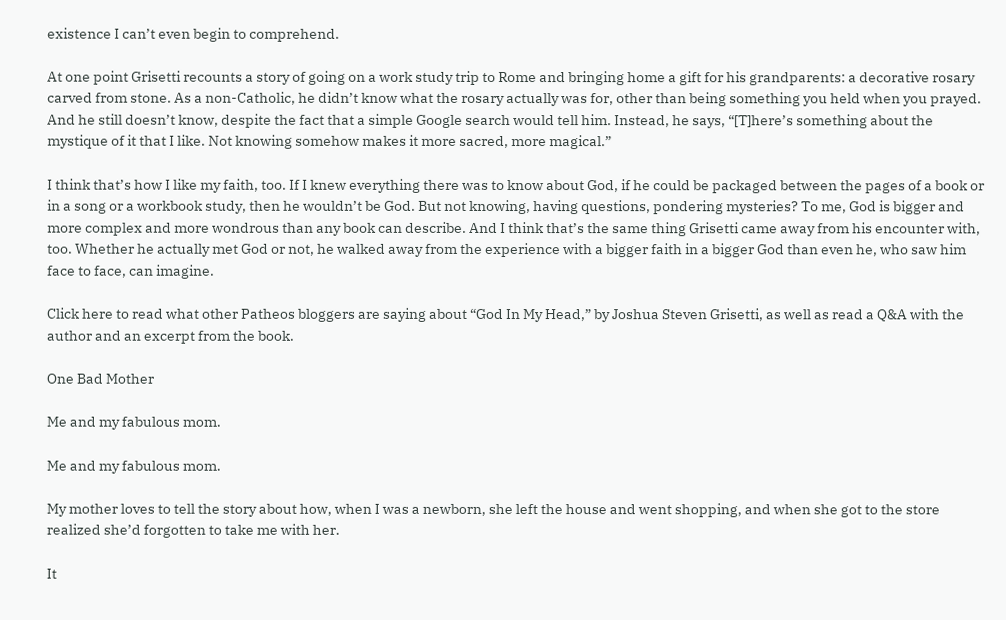existence I can’t even begin to comprehend.

At one point Grisetti recounts a story of going on a work study trip to Rome and bringing home a gift for his grandparents: a decorative rosary carved from stone. As a non-Catholic, he didn’t know what the rosary actually was for, other than being something you held when you prayed. And he still doesn’t know, despite the fact that a simple Google search would tell him. Instead, he says, “[T]here’s something about the mystique of it that I like. Not knowing somehow makes it more sacred, more magical.”

I think that’s how I like my faith, too. If I knew everything there was to know about God, if he could be packaged between the pages of a book or in a song or a workbook study, then he wouldn’t be God. But not knowing, having questions, pondering mysteries? To me, God is bigger and more complex and more wondrous than any book can describe. And I think that’s the same thing Grisetti came away from his encounter with, too. Whether he actually met God or not, he walked away from the experience with a bigger faith in a bigger God than even he, who saw him face to face, can imagine.

Click here to read what other Patheos bloggers are saying about “God In My Head,” by Joshua Steven Grisetti, as well as read a Q&A with the author and an excerpt from the book.

One Bad Mother

Me and my fabulous mom.

Me and my fabulous mom.

My mother loves to tell the story about how, when I was a newborn, she left the house and went shopping, and when she got to the store realized she’d forgotten to take me with her.

It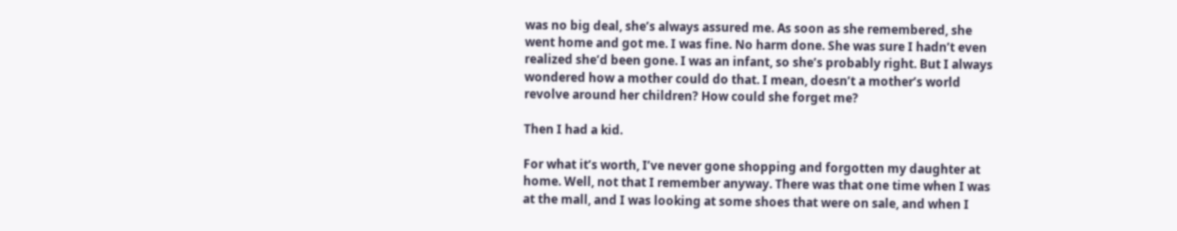was no big deal, she’s always assured me. As soon as she remembered, she went home and got me. I was fine. No harm done. She was sure I hadn’t even realized she’d been gone. I was an infant, so she’s probably right. But I always wondered how a mother could do that. I mean, doesn’t a mother’s world revolve around her children? How could she forget me?

Then I had a kid.

For what it’s worth, I’ve never gone shopping and forgotten my daughter at home. Well, not that I remember anyway. There was that one time when I was at the mall, and I was looking at some shoes that were on sale, and when I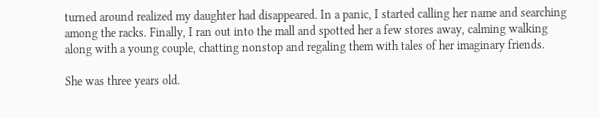turned around realized my daughter had disappeared. In a panic, I started calling her name and searching among the racks. Finally, I ran out into the mall and spotted her a few stores away, calming walking along with a young couple, chatting nonstop and regaling them with tales of her imaginary friends.

She was three years old.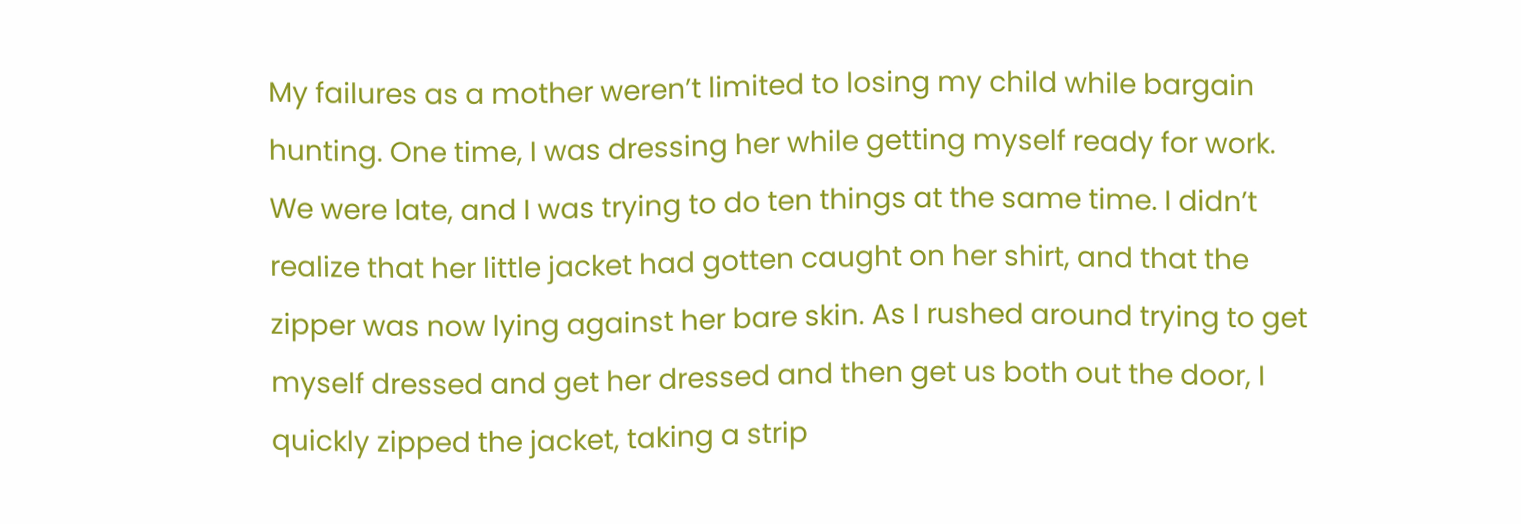My failures as a mother weren’t limited to losing my child while bargain hunting. One time, I was dressing her while getting myself ready for work. We were late, and I was trying to do ten things at the same time. I didn’t realize that her little jacket had gotten caught on her shirt, and that the zipper was now lying against her bare skin. As I rushed around trying to get myself dressed and get her dressed and then get us both out the door, I quickly zipped the jacket, taking a strip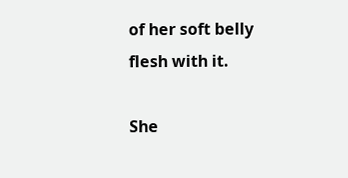of her soft belly flesh with it.

She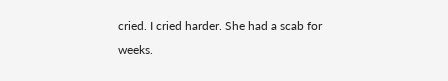cried. I cried harder. She had a scab for weeks.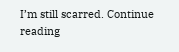I’m still scarred. Continue reading